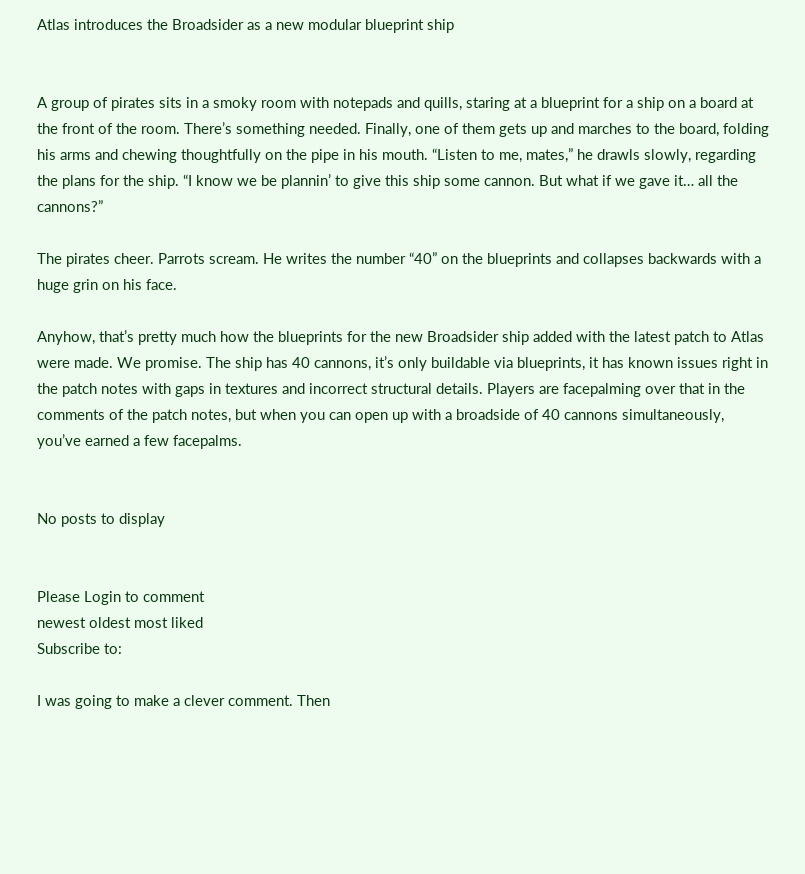Atlas introduces the Broadsider as a new modular blueprint ship


A group of pirates sits in a smoky room with notepads and quills, staring at a blueprint for a ship on a board at the front of the room. There’s something needed. Finally, one of them gets up and marches to the board, folding his arms and chewing thoughtfully on the pipe in his mouth. “Listen to me, mates,” he drawls slowly, regarding the plans for the ship. “I know we be plannin’ to give this ship some cannon. But what if we gave it… all the cannons?”

The pirates cheer. Parrots scream. He writes the number “40” on the blueprints and collapses backwards with a huge grin on his face.

Anyhow, that’s pretty much how the blueprints for the new Broadsider ship added with the latest patch to Atlas were made. We promise. The ship has 40 cannons, it’s only buildable via blueprints, it has known issues right in the patch notes with gaps in textures and incorrect structural details. Players are facepalming over that in the comments of the patch notes, but when you can open up with a broadside of 40 cannons simultaneously, you’ve earned a few facepalms.


No posts to display


Please Login to comment
newest oldest most liked
Subscribe to:

I was going to make a clever comment. Then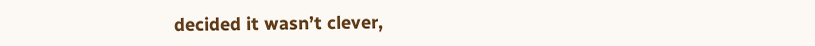decided it wasn’t clever,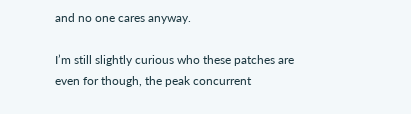and no one cares anyway.

I’m still slightly curious who these patches are even for though, the peak concurrent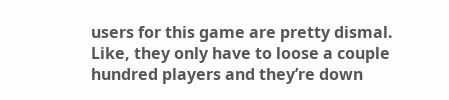users for this game are pretty dismal. Like, they only have to loose a couple hundred players and they’re down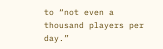to “not even a thousand players per day.”